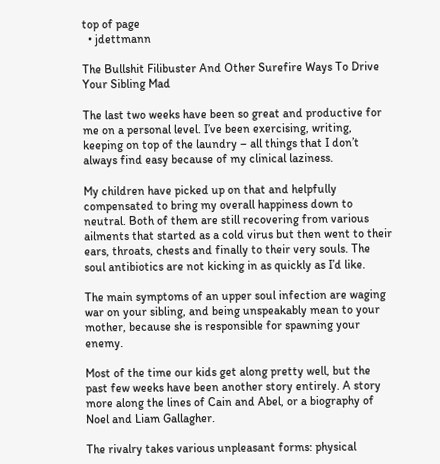top of page
  • jdettmann

The Bullshit Filibuster And Other Surefire Ways To Drive Your Sibling Mad

The last two weeks have been so great and productive for me on a personal level. I’ve been exercising, writing, keeping on top of the laundry – all things that I don’t always find easy because of my clinical laziness.

My children have picked up on that and helpfully compensated to bring my overall happiness down to neutral. Both of them are still recovering from various ailments that started as a cold virus but then went to their ears, throats, chests and finally to their very souls. The soul antibiotics are not kicking in as quickly as I’d like.

The main symptoms of an upper soul infection are waging war on your sibling, and being unspeakably mean to your mother, because she is responsible for spawning your enemy.

Most of the time our kids get along pretty well, but the past few weeks have been another story entirely. A story more along the lines of Cain and Abel, or a biography of Noel and Liam Gallagher.

The rivalry takes various unpleasant forms: physical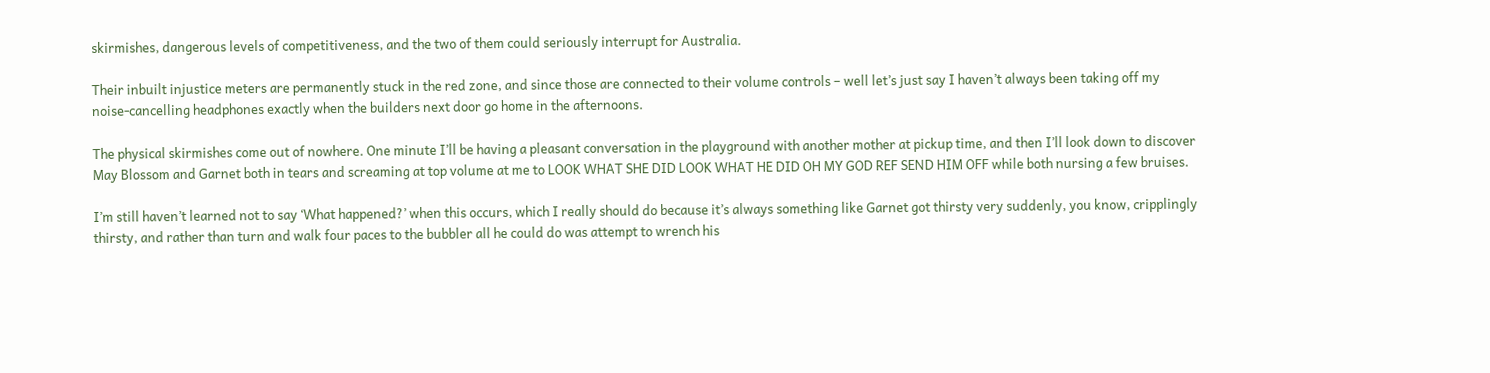skirmishes, dangerous levels of competitiveness, and the two of them could seriously interrupt for Australia.

Their inbuilt injustice meters are permanently stuck in the red zone, and since those are connected to their volume controls – well let’s just say I haven’t always been taking off my noise-cancelling headphones exactly when the builders next door go home in the afternoons.

The physical skirmishes come out of nowhere. One minute I’ll be having a pleasant conversation in the playground with another mother at pickup time, and then I’ll look down to discover May Blossom and Garnet both in tears and screaming at top volume at me to LOOK WHAT SHE DID LOOK WHAT HE DID OH MY GOD REF SEND HIM OFF while both nursing a few bruises.

I’m still haven’t learned not to say ‘What happened?’ when this occurs, which I really should do because it’s always something like Garnet got thirsty very suddenly, you know, cripplingly thirsty, and rather than turn and walk four paces to the bubbler all he could do was attempt to wrench his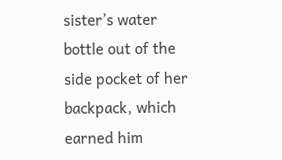sister’s water bottle out of the side pocket of her backpack, which earned him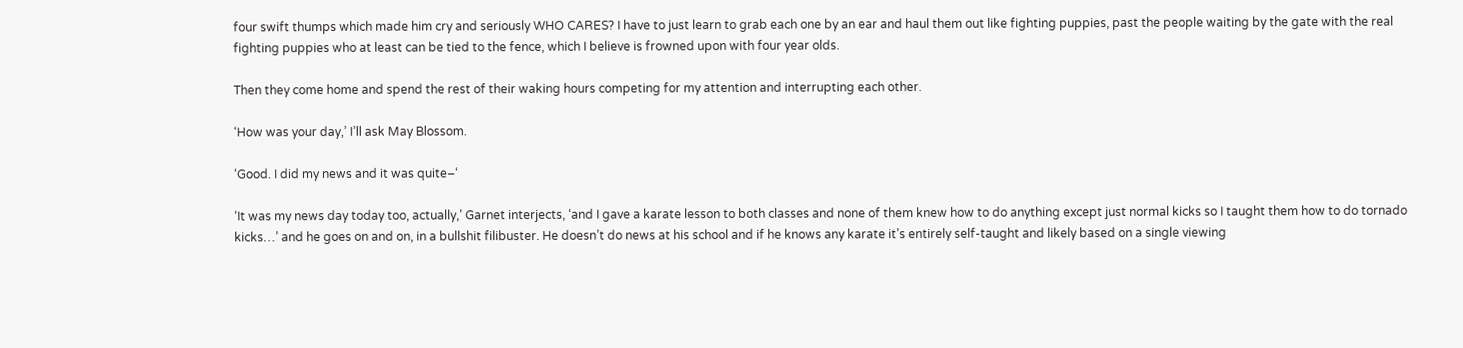four swift thumps which made him cry and seriously WHO CARES? I have to just learn to grab each one by an ear and haul them out like fighting puppies, past the people waiting by the gate with the real fighting puppies who at least can be tied to the fence, which I believe is frowned upon with four year olds.

Then they come home and spend the rest of their waking hours competing for my attention and interrupting each other.

‘How was your day,’ I’ll ask May Blossom.

‘Good. I did my news and it was quite–‘

‘It was my news day today too, actually,’ Garnet interjects, ‘and I gave a karate lesson to both classes and none of them knew how to do anything except just normal kicks so I taught them how to do tornado kicks…’ and he goes on and on, in a bullshit filibuster. He doesn’t do news at his school and if he knows any karate it’s entirely self-taught and likely based on a single viewing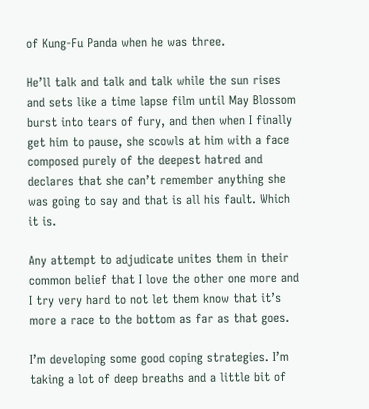of Kung-Fu Panda when he was three.

He’ll talk and talk and talk while the sun rises and sets like a time lapse film until May Blossom burst into tears of fury, and then when I finally get him to pause, she scowls at him with a face composed purely of the deepest hatred and declares that she can’t remember anything she was going to say and that is all his fault. Which it is.

Any attempt to adjudicate unites them in their common belief that I love the other one more and I try very hard to not let them know that it’s more a race to the bottom as far as that goes.

I’m developing some good coping strategies. I’m taking a lot of deep breaths and a little bit of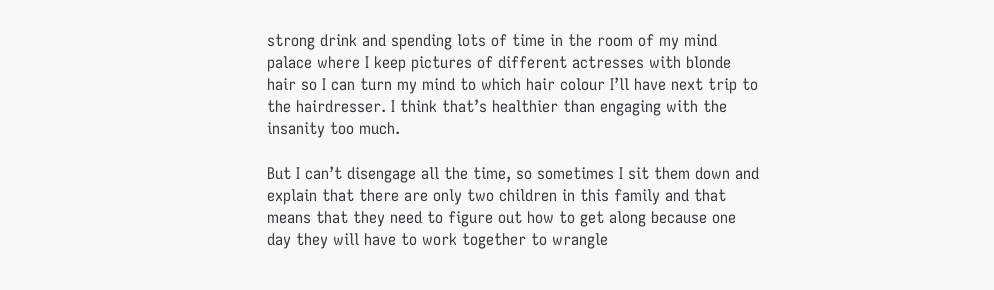strong drink and spending lots of time in the room of my mind palace where I keep pictures of different actresses with blonde hair so I can turn my mind to which hair colour I’ll have next trip to the hairdresser. I think that’s healthier than engaging with the insanity too much.

But I can’t disengage all the time, so sometimes I sit them down and explain that there are only two children in this family and that means that they need to figure out how to get along because one day they will have to work together to wrangle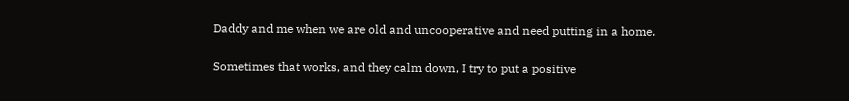Daddy and me when we are old and uncooperative and need putting in a home.

Sometimes that works, and they calm down, I try to put a positive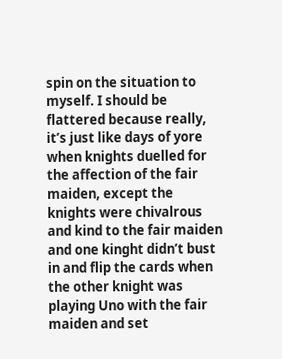spin on the situation to myself. I should be flattered because really, it’s just like days of yore when knights duelled for the affection of the fair maiden, except the knights were chivalrous and kind to the fair maiden and one kinght didn’t bust in and flip the cards when the other knight was playing Uno with the fair maiden and set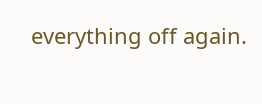everything off again.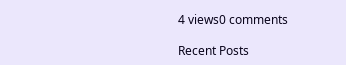4 views0 comments

Recent Posts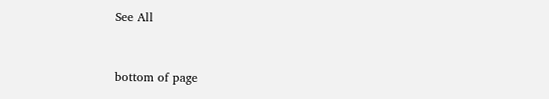See All


bottom of page